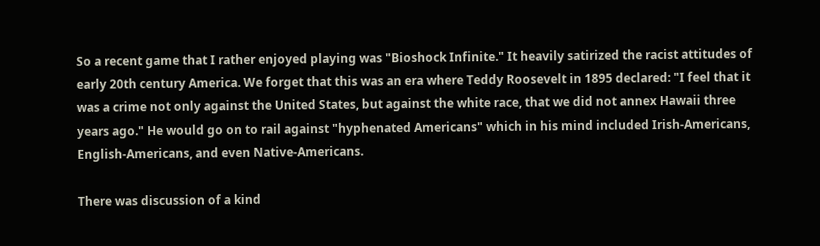So a recent game that I rather enjoyed playing was "Bioshock Infinite." It heavily satirized the racist attitudes of early 20th century America. We forget that this was an era where Teddy Roosevelt in 1895 declared: "I feel that it was a crime not only against the United States, but against the white race, that we did not annex Hawaii three years ago." He would go on to rail against "hyphenated Americans" which in his mind included Irish-Americans, English-Americans, and even Native-Americans.

There was discussion of a kind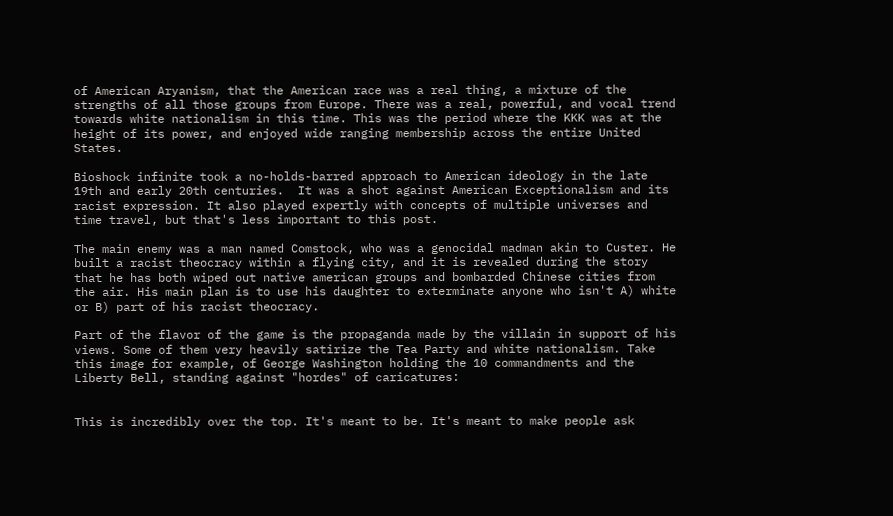of American Aryanism, that the American race was a real thing, a mixture of the strengths of all those groups from Europe. There was a real, powerful, and vocal trend towards white nationalism in this time. This was the period where the KKK was at the height of its power, and enjoyed wide ranging membership across the entire United States.

Bioshock infinite took a no-holds-barred approach to American ideology in the late 19th and early 20th centuries.  It was a shot against American Exceptionalism and its racist expression. It also played expertly with concepts of multiple universes and time travel, but that's less important to this post.

The main enemy was a man named Comstock, who was a genocidal madman akin to Custer. He built a racist theocracy within a flying city, and it is revealed during the story that he has both wiped out native american groups and bombarded Chinese cities from the air. His main plan is to use his daughter to exterminate anyone who isn't A) white or B) part of his racist theocracy.

Part of the flavor of the game is the propaganda made by the villain in support of his views. Some of them very heavily satirize the Tea Party and white nationalism. Take this image for example, of George Washington holding the 10 commandments and the Liberty Bell, standing against "hordes" of caricatures:


This is incredibly over the top. It's meant to be. It's meant to make people ask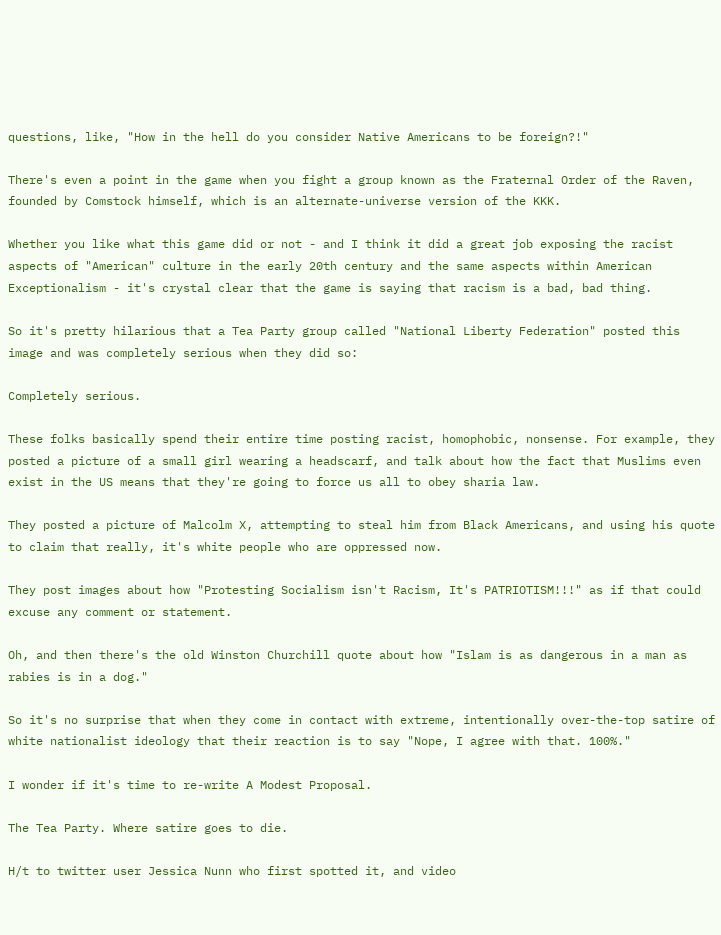questions, like, "How in the hell do you consider Native Americans to be foreign?!"

There's even a point in the game when you fight a group known as the Fraternal Order of the Raven, founded by Comstock himself, which is an alternate-universe version of the KKK.

Whether you like what this game did or not - and I think it did a great job exposing the racist aspects of "American" culture in the early 20th century and the same aspects within American Exceptionalism - it's crystal clear that the game is saying that racism is a bad, bad thing.

So it's pretty hilarious that a Tea Party group called "National Liberty Federation" posted this image and was completely serious when they did so:

Completely serious.

These folks basically spend their entire time posting racist, homophobic, nonsense. For example, they posted a picture of a small girl wearing a headscarf, and talk about how the fact that Muslims even exist in the US means that they're going to force us all to obey sharia law.

They posted a picture of Malcolm X, attempting to steal him from Black Americans, and using his quote to claim that really, it's white people who are oppressed now.

They post images about how "Protesting Socialism isn't Racism, It's PATRIOTISM!!!" as if that could excuse any comment or statement.

Oh, and then there's the old Winston Churchill quote about how "Islam is as dangerous in a man as rabies is in a dog."

So it's no surprise that when they come in contact with extreme, intentionally over-the-top satire of white nationalist ideology that their reaction is to say "Nope, I agree with that. 100%."

I wonder if it's time to re-write A Modest Proposal.

The Tea Party. Where satire goes to die.

H/t to twitter user Jessica Nunn who first spotted it, and video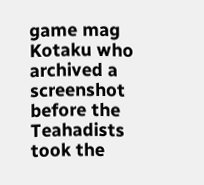game mag Kotaku who archived a screenshot before the Teahadists took the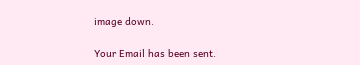image down.

Your Email has been sent.